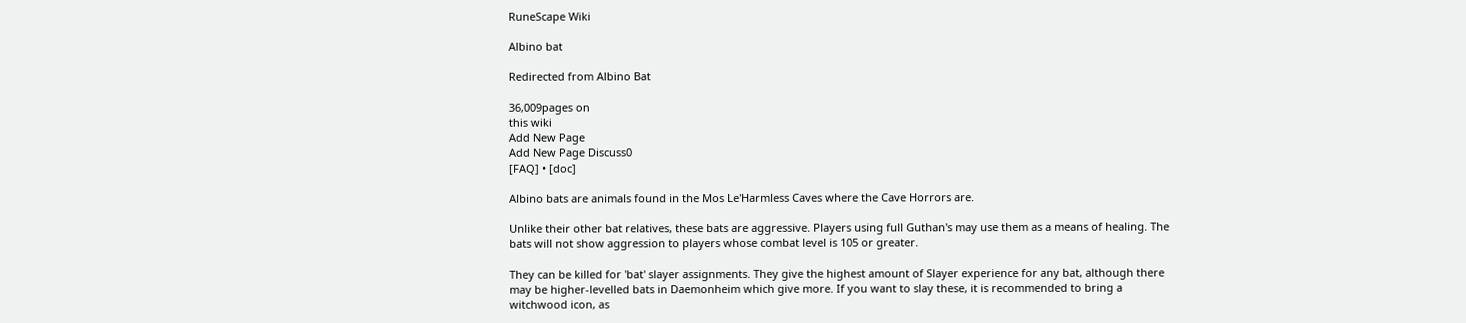RuneScape Wiki

Albino bat

Redirected from Albino Bat

36,009pages on
this wiki
Add New Page
Add New Page Discuss0
[FAQ] • [doc]

Albino bats are animals found in the Mos Le'Harmless Caves where the Cave Horrors are.

Unlike their other bat relatives, these bats are aggressive. Players using full Guthan's may use them as a means of healing. The bats will not show aggression to players whose combat level is 105 or greater.

They can be killed for 'bat' slayer assignments. They give the highest amount of Slayer experience for any bat, although there may be higher-levelled bats in Daemonheim which give more. If you want to slay these, it is recommended to bring a witchwood icon, as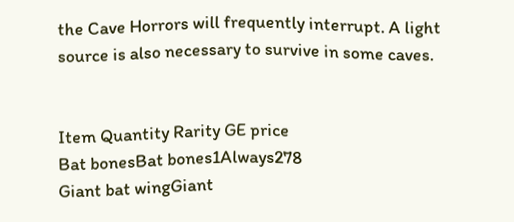the Cave Horrors will frequently interrupt. A light source is also necessary to survive in some caves.


Item Quantity Rarity GE price
Bat bonesBat bones1Always278
Giant bat wingGiant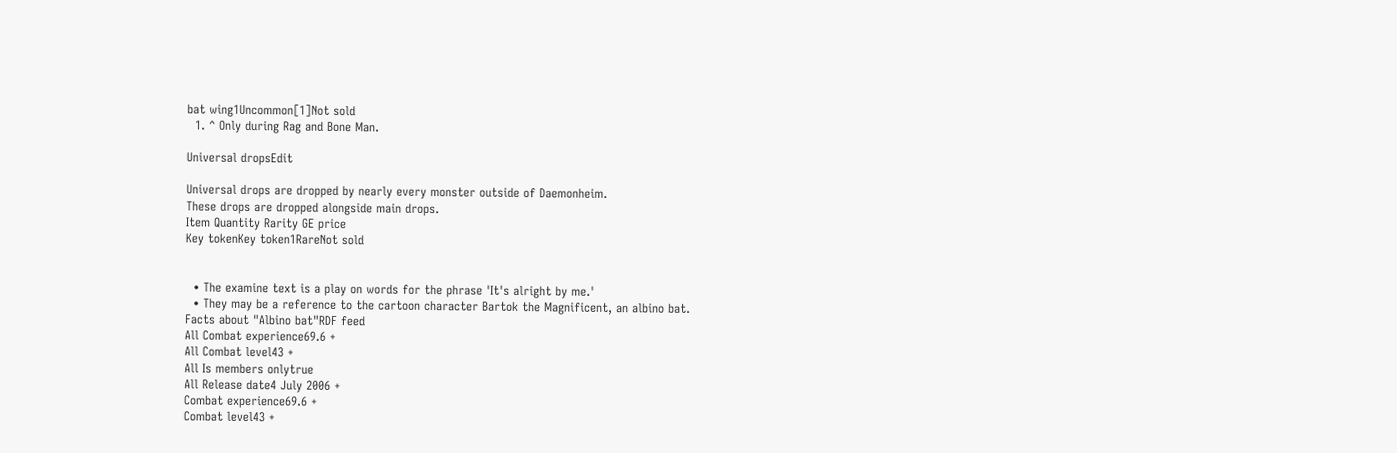bat wing1Uncommon[1]Not sold
  1. ^ Only during Rag and Bone Man.

Universal dropsEdit

Universal drops are dropped by nearly every monster outside of Daemonheim.
These drops are dropped alongside main drops.
Item Quantity Rarity GE price
Key tokenKey token1RareNot sold


  • The examine text is a play on words for the phrase 'It's alright by me.'
  • They may be a reference to the cartoon character Bartok the Magnificent, an albino bat.
Facts about "Albino bat"RDF feed
All Combat experience69.6 +
All Combat level43 +
All Is members onlytrue
All Release date4 July 2006 +
Combat experience69.6 +
Combat level43 +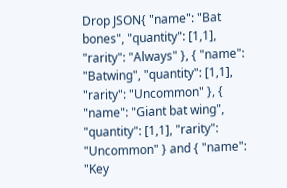Drop JSON{ "name": "Bat bones", "quantity": [1,1], "rarity": "Always" }, { "name": "Batwing", "quantity": [1,1], "rarity": "Uncommon" }, { "name": "Giant bat wing", "quantity": [1,1], "rarity": "Uncommon" } and { "name": "Key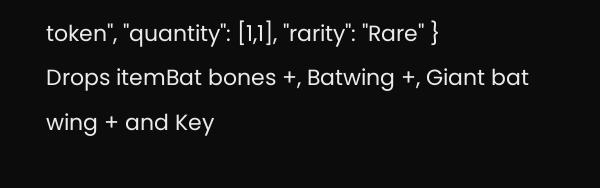token", "quantity": [1,1], "rarity": "Rare" }
Drops itemBat bones +, Batwing +, Giant bat wing + and Key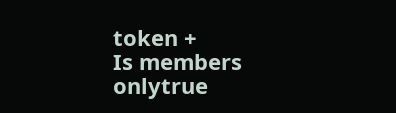token +
Is members onlytrue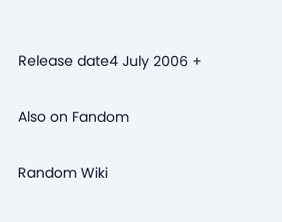Release date4 July 2006 +

Also on Fandom

Random Wiki